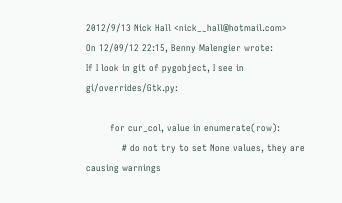2012/9/13 Nick Hall <nick__hall@hotmail.com>
On 12/09/12 22:15, Benny Malengier wrote:
If I look in git of pygobject, I see in gi/overrides/Gtk.py:

        for cur_col, value in enumerate(row):
            # do not try to set None values, they are causing warnings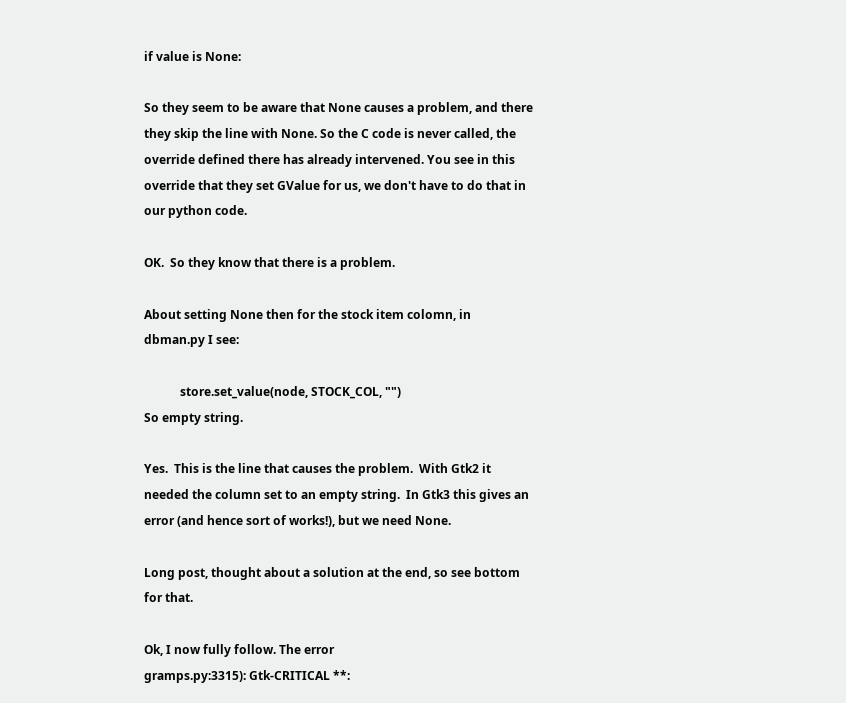if value is None:

So they seem to be aware that None causes a problem, and there they skip the line with None. So the C code is never called, the override defined there has already intervened. You see in this override that they set GValue for us, we don't have to do that in our python code.

OK.  So they know that there is a problem.

About setting None then for the stock item colomn, in dbman.py I see:

            store.set_value(node, STOCK_COL, "")
So empty string.

Yes.  This is the line that causes the problem.  With Gtk2 it needed the column set to an empty string.  In Gtk3 this gives an error (and hence sort of works!), but we need None.

Long post, thought about a solution at the end, so see bottom for that.

Ok, I now fully follow. The error
gramps.py:3315): Gtk-CRITICAL **: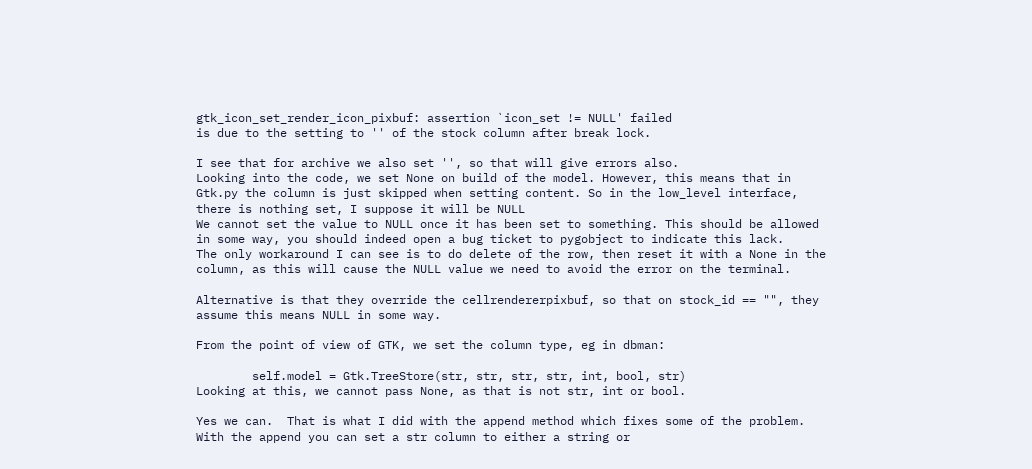gtk_icon_set_render_icon_pixbuf: assertion `icon_set != NULL' failed
is due to the setting to '' of the stock column after break lock.

I see that for archive we also set '', so that will give errors also.
Looking into the code, we set None on build of the model. However, this means that in Gtk.py the column is just skipped when setting content. So in the low_level interface, there is nothing set, I suppose it will be NULL
We cannot set the value to NULL once it has been set to something. This should be allowed in some way, you should indeed open a bug ticket to pygobject to indicate this lack.
The only workaround I can see is to do delete of the row, then reset it with a None in the column, as this will cause the NULL value we need to avoid the error on the terminal.

Alternative is that they override the cellrendererpixbuf, so that on stock_id == "", they assume this means NULL in some way.

From the point of view of GTK, we set the column type, eg in dbman:

        self.model = Gtk.TreeStore(str, str, str, str, int, bool, str)
Looking at this, we cannot pass None, as that is not str, int or bool.

Yes we can.  That is what I did with the append method which fixes some of the problem.  With the append you can set a str column to either a string or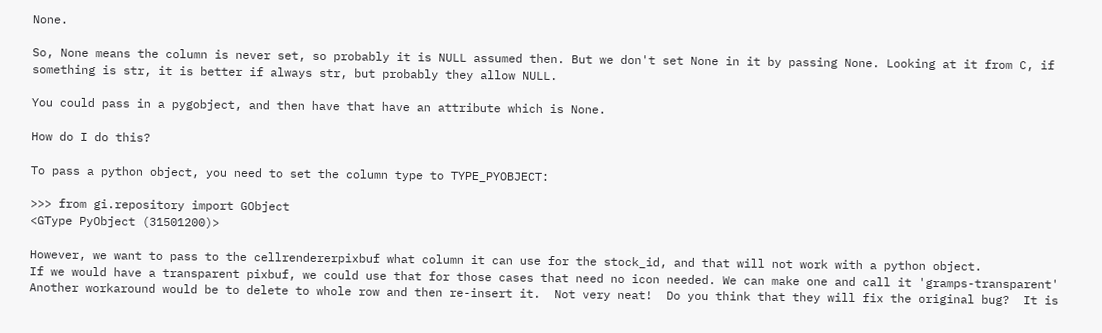None.

So, None means the column is never set, so probably it is NULL assumed then. But we don't set None in it by passing None. Looking at it from C, if something is str, it is better if always str, but probably they allow NULL.

You could pass in a pygobject, and then have that have an attribute which is None.

How do I do this?

To pass a python object, you need to set the column type to TYPE_PYOBJECT:

>>> from gi.repository import GObject
<GType PyObject (31501200)>

However, we want to pass to the cellrendererpixbuf what column it can use for the stock_id, and that will not work with a python object.
If we would have a transparent pixbuf, we could use that for those cases that need no icon needed. We can make one and call it 'gramps-transparent'
Another workaround would be to delete to whole row and then re-insert it.  Not very neat!  Do you think that they will fix the original bug?  It is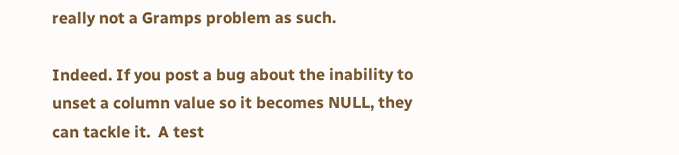really not a Gramps problem as such.

Indeed. If you post a bug about the inability to unset a column value so it becomes NULL, they can tackle it.  A test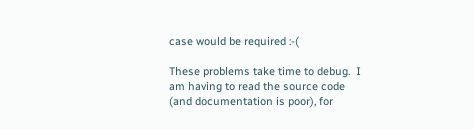case would be required :-(

These problems take time to debug.  I am having to read the source code (and documentation is poor), for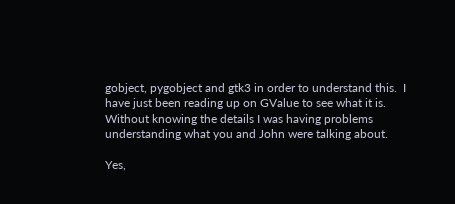gobject, pygobject and gtk3 in order to understand this.  I have just been reading up on GValue to see what it is.  Without knowing the details I was having problems understanding what you and John were talking about.

Yes,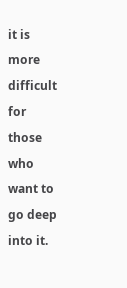it is more difficult for those who want to go deep into it.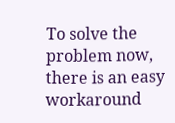To solve the problem now, there is an easy workaround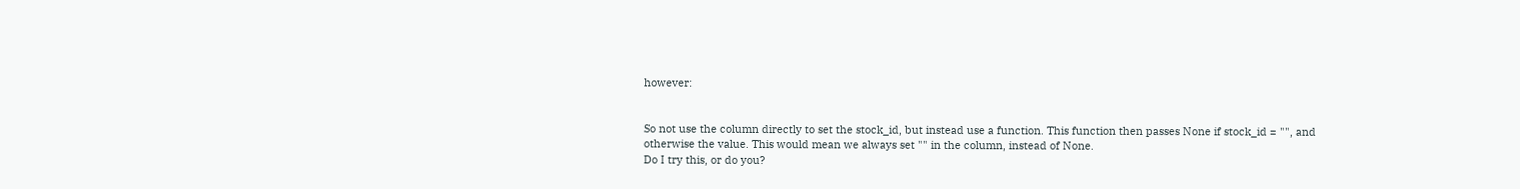however:


So not use the column directly to set the stock_id, but instead use a function. This function then passes None if stock_id = "", and otherwise the value. This would mean we always set "" in the column, instead of None.
Do I try this, or do you?